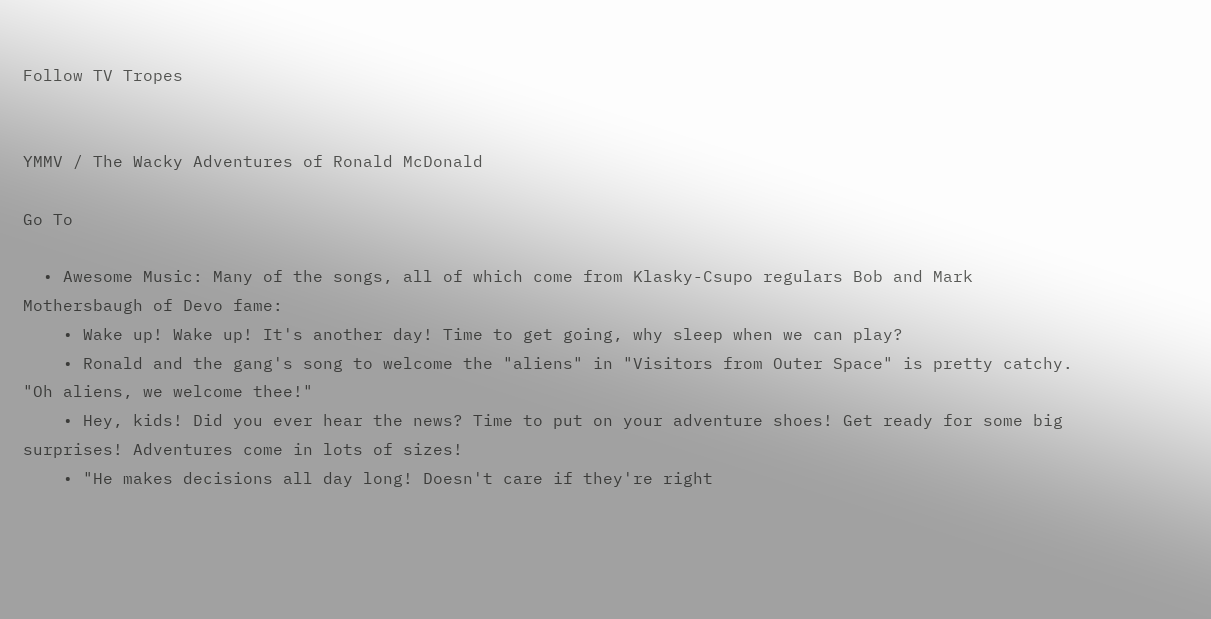Follow TV Tropes


YMMV / The Wacky Adventures of Ronald McDonald

Go To

  • Awesome Music: Many of the songs, all of which come from Klasky-Csupo regulars Bob and Mark Mothersbaugh of Devo fame:
    • Wake up! Wake up! It's another day! Time to get going, why sleep when we can play?
    • Ronald and the gang's song to welcome the "aliens" in "Visitors from Outer Space" is pretty catchy. "Oh aliens, we welcome thee!"
    • Hey, kids! Did you ever hear the news? Time to put on your adventure shoes! Get ready for some big surprises! Adventures come in lots of sizes!
    • "He makes decisions all day long! Doesn't care if they're right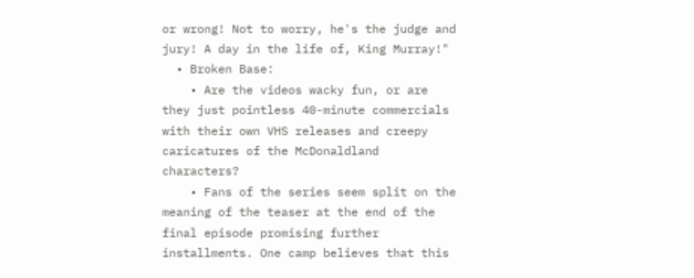or wrong! Not to worry, he's the judge and jury! A day in the life of, King Murray!"
  • Broken Base:
    • Are the videos wacky fun, or are they just pointless 40-minute commercials with their own VHS releases and creepy caricatures of the McDonaldland characters?
    • Fans of the series seem split on the meaning of the teaser at the end of the final episode promising further installments. One camp believes that this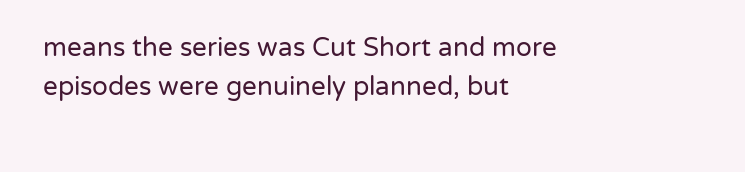means the series was Cut Short and more episodes were genuinely planned, but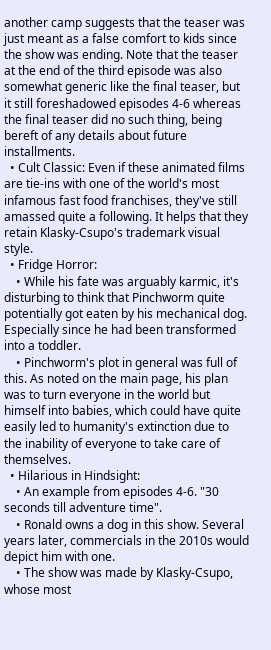another camp suggests that the teaser was just meant as a false comfort to kids since the show was ending. Note that the teaser at the end of the third episode was also somewhat generic like the final teaser, but it still foreshadowed episodes 4-6 whereas the final teaser did no such thing, being bereft of any details about future installments.
  • Cult Classic: Even if these animated films are tie-ins with one of the world's most infamous fast food franchises, they've still amassed quite a following. It helps that they retain Klasky-Csupo's trademark visual style.
  • Fridge Horror:
    • While his fate was arguably karmic, it's disturbing to think that Pinchworm quite potentially got eaten by his mechanical dog. Especially since he had been transformed into a toddler.
    • Pinchworm's plot in general was full of this. As noted on the main page, his plan was to turn everyone in the world but himself into babies, which could have quite easily led to humanity's extinction due to the inability of everyone to take care of themselves.
  • Hilarious in Hindsight:
    • An example from episodes 4-6. "30 seconds till adventure time".
    • Ronald owns a dog in this show. Several years later, commercials in the 2010s would depict him with one.
    • The show was made by Klasky-Csupo, whose most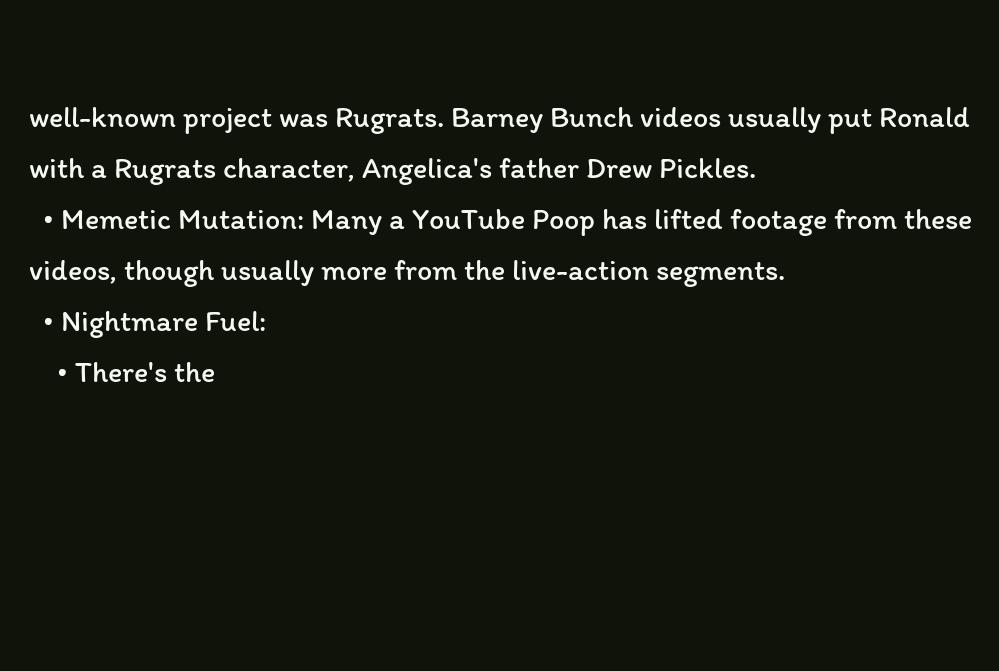well-known project was Rugrats. Barney Bunch videos usually put Ronald with a Rugrats character, Angelica's father Drew Pickles.
  • Memetic Mutation: Many a YouTube Poop has lifted footage from these videos, though usually more from the live-action segments.
  • Nightmare Fuel:
    • There's the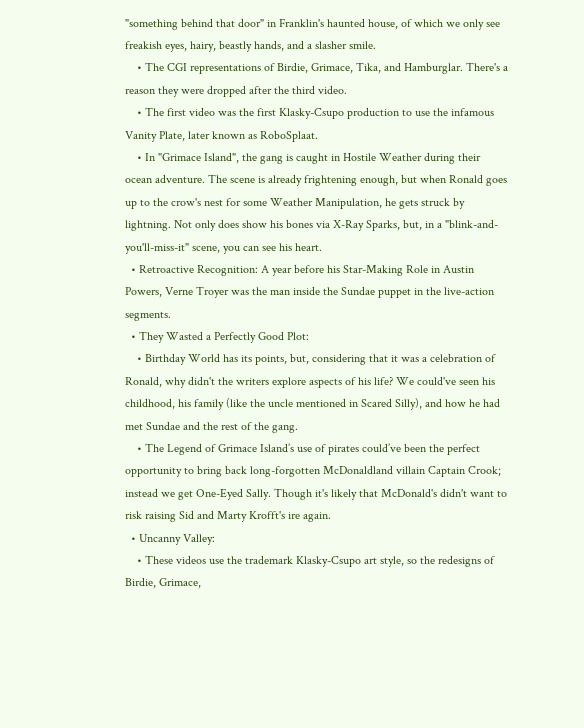"something behind that door" in Franklin's haunted house, of which we only see freakish eyes, hairy, beastly hands, and a slasher smile.
    • The CGI representations of Birdie, Grimace, Tika, and Hamburglar. There's a reason they were dropped after the third video.
    • The first video was the first Klasky-Csupo production to use the infamous Vanity Plate, later known as RoboSplaat.
    • In "Grimace Island", the gang is caught in Hostile Weather during their ocean adventure. The scene is already frightening enough, but when Ronald goes up to the crow's nest for some Weather Manipulation, he gets struck by lightning. Not only does show his bones via X-Ray Sparks, but, in a "blink-and-you'll-miss-it" scene, you can see his heart.
  • Retroactive Recognition: A year before his Star-Making Role in Austin Powers, Verne Troyer was the man inside the Sundae puppet in the live-action segments.
  • They Wasted a Perfectly Good Plot:
    • Birthday World has its points, but, considering that it was a celebration of Ronald, why didn't the writers explore aspects of his life? We could've seen his childhood, his family (like the uncle mentioned in Scared Silly), and how he had met Sundae and the rest of the gang.
    • The Legend of Grimace Island’s use of pirates could’ve been the perfect opportunity to bring back long-forgotten McDonaldland villain Captain Crook; instead we get One-Eyed Sally. Though it's likely that McDonald's didn't want to risk raising Sid and Marty Krofft's ire again.
  • Uncanny Valley:
    • These videos use the trademark Klasky-Csupo art style, so the redesigns of Birdie, Grimace,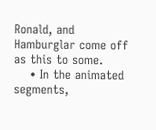Ronald, and Hamburglar come off as this to some.
    • In the animated segments,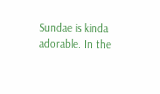Sundae is kinda adorable. In the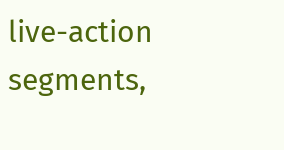live-action segments,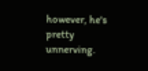however, he's pretty unnerving.